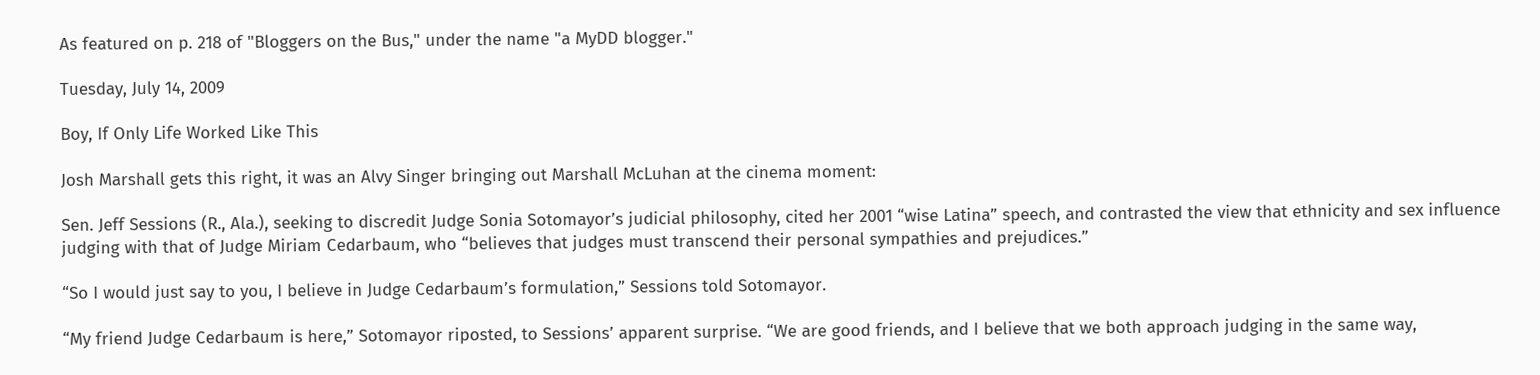As featured on p. 218 of "Bloggers on the Bus," under the name "a MyDD blogger."

Tuesday, July 14, 2009

Boy, If Only Life Worked Like This

Josh Marshall gets this right, it was an Alvy Singer bringing out Marshall McLuhan at the cinema moment:

Sen. Jeff Sessions (R., Ala.), seeking to discredit Judge Sonia Sotomayor’s judicial philosophy, cited her 2001 “wise Latina” speech, and contrasted the view that ethnicity and sex influence judging with that of Judge Miriam Cedarbaum, who “believes that judges must transcend their personal sympathies and prejudices.”

“So I would just say to you, I believe in Judge Cedarbaum’s formulation,” Sessions told Sotomayor.

“My friend Judge Cedarbaum is here,” Sotomayor riposted, to Sessions’ apparent surprise. “We are good friends, and I believe that we both approach judging in the same way,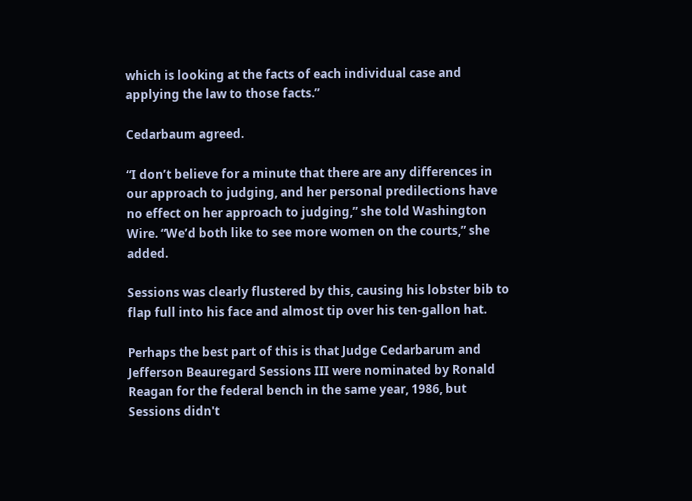which is looking at the facts of each individual case and applying the law to those facts.”

Cedarbaum agreed.

“I don’t believe for a minute that there are any differences in our approach to judging, and her personal predilections have no effect on her approach to judging,” she told Washington Wire. “We’d both like to see more women on the courts,” she added.

Sessions was clearly flustered by this, causing his lobster bib to flap full into his face and almost tip over his ten-gallon hat.

Perhaps the best part of this is that Judge Cedarbarum and Jefferson Beauregard Sessions III were nominated by Ronald Reagan for the federal bench in the same year, 1986, but Sessions didn't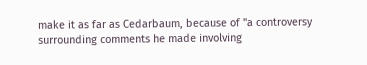make it as far as Cedarbaum, because of "a controversy surrounding comments he made involving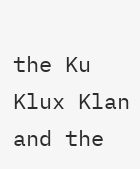the Ku Klux Klan and the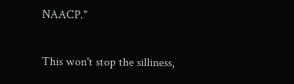NAACP."

This won't stop the silliness,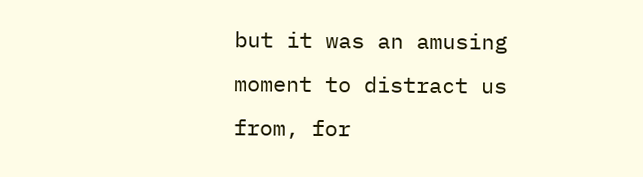but it was an amusing moment to distract us from, for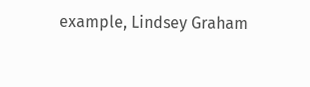example, Lindsey Graham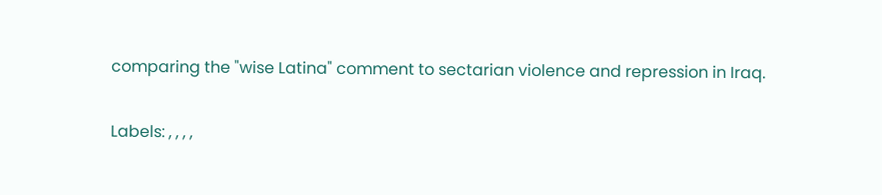comparing the "wise Latina" comment to sectarian violence and repression in Iraq.

Labels: , , , ,